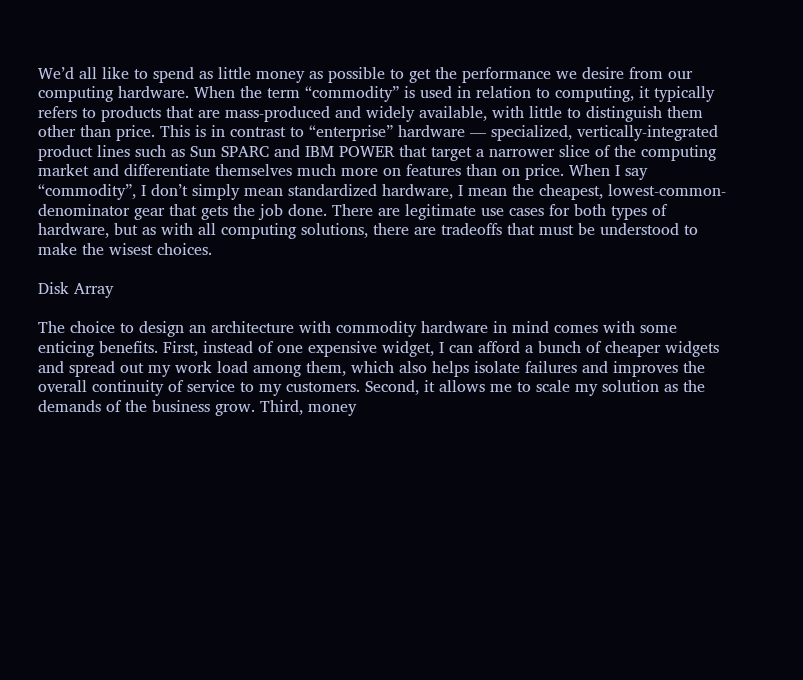We’d all like to spend as little money as possible to get the performance we desire from our computing hardware. When the term “commodity” is used in relation to computing, it typically refers to products that are mass-produced and widely available, with little to distinguish them other than price. This is in contrast to “enterprise” hardware — specialized, vertically-integrated product lines such as Sun SPARC and IBM POWER that target a narrower slice of the computing market and differentiate themselves much more on features than on price. When I say “commodity”, I don’t simply mean standardized hardware, I mean the cheapest, lowest-common-denominator gear that gets the job done. There are legitimate use cases for both types of hardware, but as with all computing solutions, there are tradeoffs that must be understood to make the wisest choices.

Disk Array

The choice to design an architecture with commodity hardware in mind comes with some enticing benefits. First, instead of one expensive widget, I can afford a bunch of cheaper widgets and spread out my work load among them, which also helps isolate failures and improves the overall continuity of service to my customers. Second, it allows me to scale my solution as the demands of the business grow. Third, money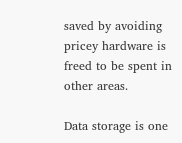saved by avoiding pricey hardware is freed to be spent in other areas.

Data storage is one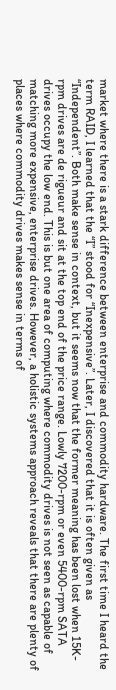market where there is a stark difference between enterprise and commodity hardware. The first time I heard the term RAID, I learned that the “I” stood for “Inexpensive”. Later, I discovered that it is often given as “Independent”. Both make sense in context, but it seems now that the former meaning has been lost when 15K-rpm drives are de rigueur and sit at the top end of the price range. Lowly 7200-rpm or even 5400-rpm SATA drives occupy the low end. This is but one area of computing where commodity drives is not seen as capable of matching more expensive, enterprise drives. However, a holistic systems approach reveals that there are plenty of places where commodity drives makes sense in terms of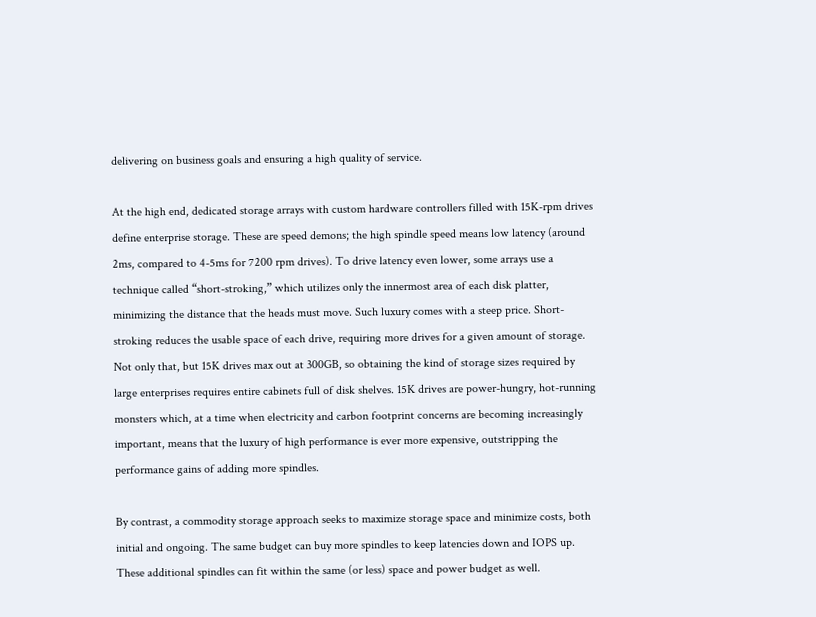delivering on business goals and ensuring a high quality of service.

At the high end, dedicated storage arrays with custom hardware controllers filled with 15K-rpm drives define enterprise storage. These are speed demons; the high spindle speed means low latency (around 2ms, compared to 4-5ms for 7200 rpm drives). To drive latency even lower, some arrays use a technique called “short-stroking,” which utilizes only the innermost area of each disk platter, minimizing the distance that the heads must move. Such luxury comes with a steep price. Short-stroking reduces the usable space of each drive, requiring more drives for a given amount of storage. Not only that, but 15K drives max out at 300GB, so obtaining the kind of storage sizes required by large enterprises requires entire cabinets full of disk shelves. 15K drives are power-hungry, hot-running monsters which, at a time when electricity and carbon footprint concerns are becoming increasingly important, means that the luxury of high performance is ever more expensive, outstripping the performance gains of adding more spindles.

By contrast, a commodity storage approach seeks to maximize storage space and minimize costs, both initial and ongoing. The same budget can buy more spindles to keep latencies down and IOPS up. These additional spindles can fit within the same (or less) space and power budget as well.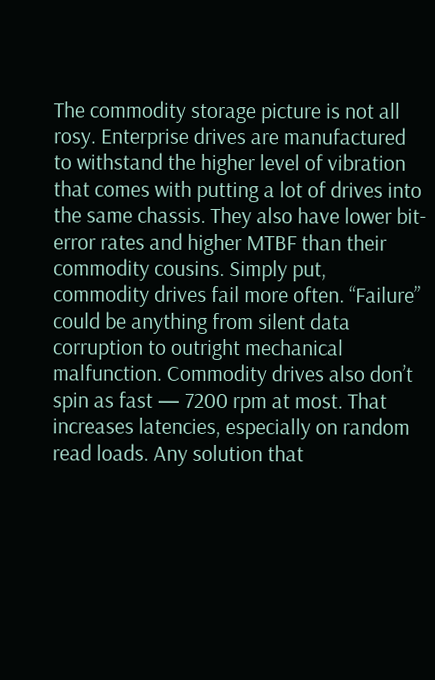The commodity storage picture is not all rosy. Enterprise drives are manufactured to withstand the higher level of vibration that comes with putting a lot of drives into the same chassis. They also have lower bit-error rates and higher MTBF than their commodity cousins. Simply put, commodity drives fail more often. “Failure” could be anything from silent data corruption to outright mechanical malfunction. Commodity drives also don’t spin as fast — 7200 rpm at most. That increases latencies, especially on random read loads. Any solution that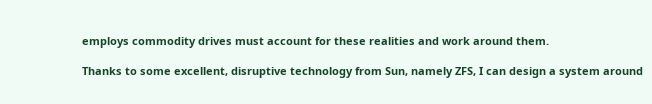employs commodity drives must account for these realities and work around them.

Thanks to some excellent, disruptive technology from Sun, namely ZFS, I can design a system around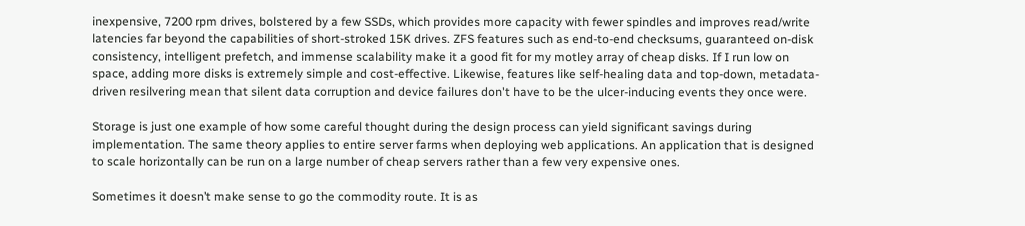inexpensive, 7200 rpm drives, bolstered by a few SSDs, which provides more capacity with fewer spindles and improves read/write latencies far beyond the capabilities of short-stroked 15K drives. ZFS features such as end-to-end checksums, guaranteed on-disk consistency, intelligent prefetch, and immense scalability make it a good fit for my motley array of cheap disks. If I run low on space, adding more disks is extremely simple and cost-effective. Likewise, features like self-healing data and top-down, metadata-driven resilvering mean that silent data corruption and device failures don't have to be the ulcer-inducing events they once were.

Storage is just one example of how some careful thought during the design process can yield significant savings during implementation. The same theory applies to entire server farms when deploying web applications. An application that is designed to scale horizontally can be run on a large number of cheap servers rather than a few very expensive ones.

Sometimes it doesn’t make sense to go the commodity route. It is as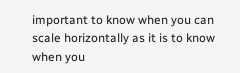important to know when you can scale horizontally as it is to know when you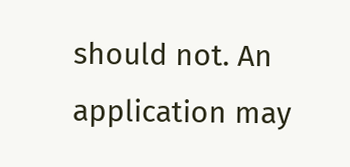should not. An application may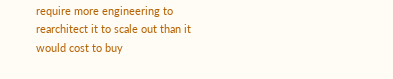require more engineering to rearchitect it to scale out than it would cost to buy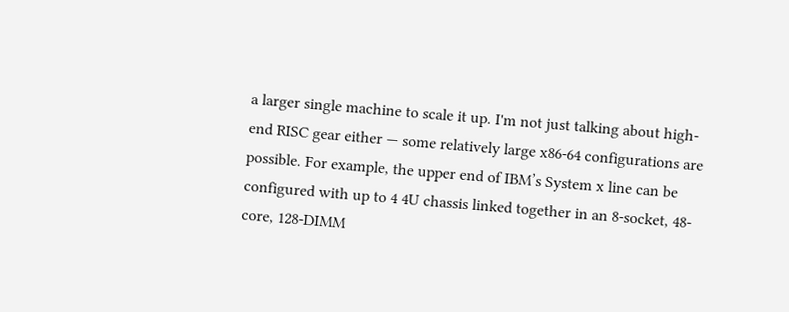a larger single machine to scale it up. I'm not just talking about high-end RISC gear either — some relatively large x86-64 configurations are possible. For example, the upper end of IBM’s System x line can be configured with up to 4 4U chassis linked together in an 8-socket, 48-core, 128-DIMM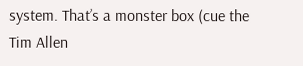system. That’s a monster box (cue the Tim Allen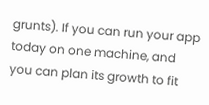grunts). If you can run your app today on one machine, and you can plan its growth to fit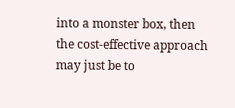into a monster box, then the cost-effective approach may just be to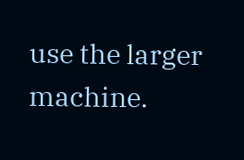use the larger machine.